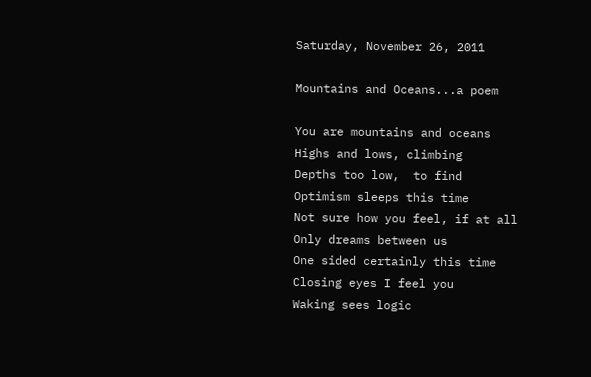Saturday, November 26, 2011

Mountains and Oceans...a poem

You are mountains and oceans
Highs and lows, climbing
Depths too low,  to find
Optimism sleeps this time
Not sure how you feel, if at all
Only dreams between us
One sided certainly this time
Closing eyes I feel you
Waking sees logic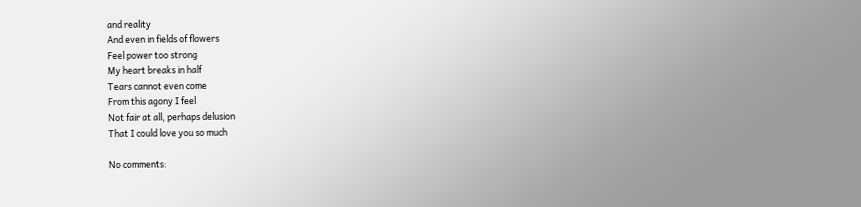and reality
And even in fields of flowers
Feel power too strong
My heart breaks in half
Tears cannot even come
From this agony I feel
Not fair at all, perhaps delusion
That I could love you so much

No comments: